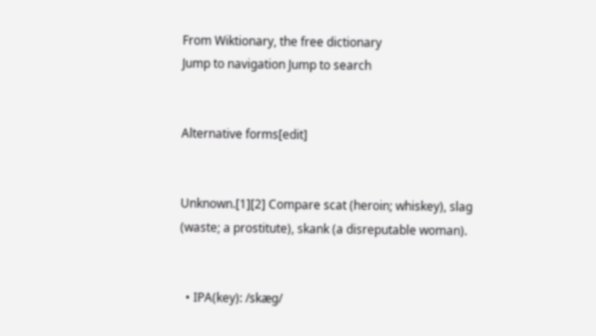From Wiktionary, the free dictionary
Jump to navigation Jump to search


Alternative forms[edit]


Unknown.[1][2] Compare scat (heroin; whiskey), slag (waste; a prostitute), skank (a disreputable woman).


  • IPA(key): /skæɡ/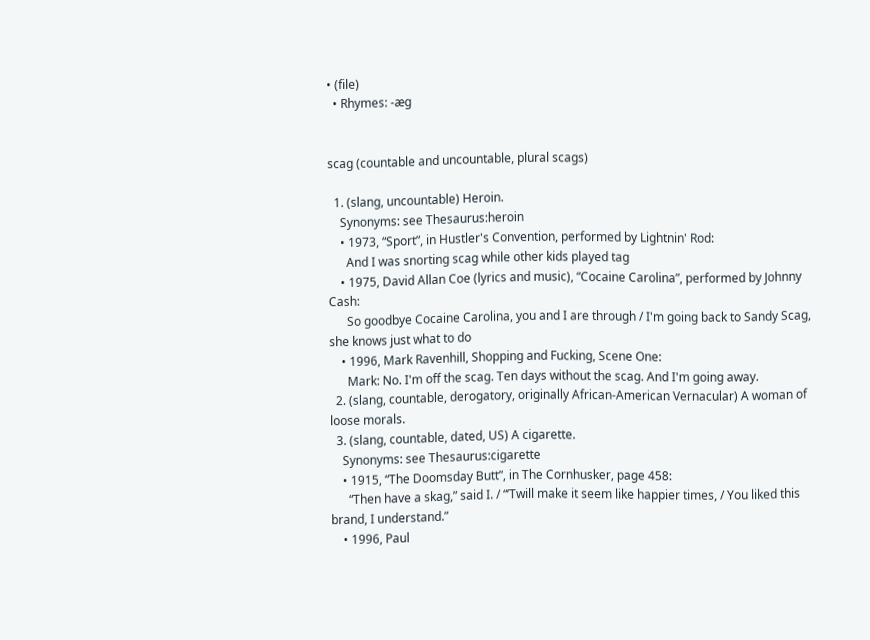• (file)
  • Rhymes: -æɡ


scag (countable and uncountable, plural scags)

  1. (slang, uncountable) Heroin.
    Synonyms: see Thesaurus:heroin
    • 1973, “Sport”, in Hustler's Convention, performed by Lightnin' Rod:
      And I was snorting scag while other kids played tag
    • 1975, David Allan Coe (lyrics and music), “Cocaine Carolina”, performed by Johnny Cash:
      So goodbye Cocaine Carolina, you and I are through / I'm going back to Sandy Scag, she knows just what to do
    • 1996, Mark Ravenhill, Shopping and Fucking, Scene One:
      Mark: No. I'm off the scag. Ten days without the scag. And I'm going away.
  2. (slang, countable, derogatory, originally African-American Vernacular) A woman of loose morals.
  3. (slang, countable, dated, US) A cigarette.
    Synonyms: see Thesaurus:cigarette
    • 1915, “The Doomsday Butt”, in The Cornhusker, page 458:
      “Then have a skag,” said I. / “’Twill make it seem like happier times, / You liked this brand, I understand.”
    • 1996, Paul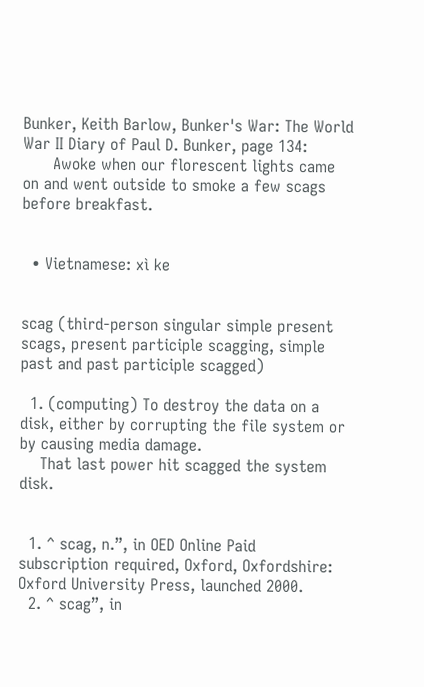Bunker, Keith Barlow, Bunker's War: The World War II Diary of Paul D. Bunker, page 134:
      Awoke when our florescent lights came on and went outside to smoke a few scags before breakfast.


  • Vietnamese: xì ke


scag (third-person singular simple present scags, present participle scagging, simple past and past participle scagged)

  1. (computing) To destroy the data on a disk, either by corrupting the file system or by causing media damage.
    That last power hit scagged the system disk.


  1. ^ scag, n.”, in OED Online Paid subscription required, Oxford, Oxfordshire: Oxford University Press, launched 2000.
  2. ^ scag”, in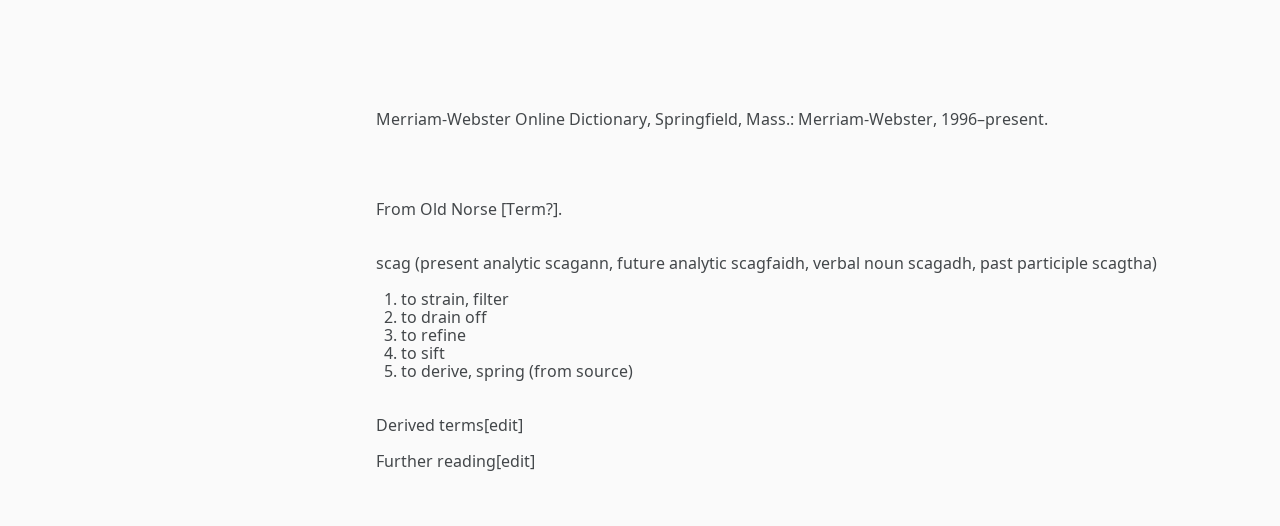Merriam-Webster Online Dictionary, Springfield, Mass.: Merriam-Webster, 1996–present.




From Old Norse [Term?].


scag (present analytic scagann, future analytic scagfaidh, verbal noun scagadh, past participle scagtha)

  1. to strain, filter
  2. to drain off
  3. to refine
  4. to sift
  5. to derive, spring (from source)


Derived terms[edit]

Further reading[edit]